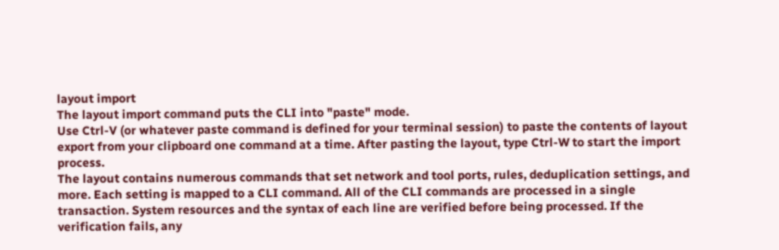layout import
The layout import command puts the CLI into "paste" mode.
Use Ctrl-V (or whatever paste command is defined for your terminal session) to paste the contents of layout export from your clipboard one command at a time. After pasting the layout, type Ctrl-W to start the import process.
The layout contains numerous commands that set network and tool ports, rules, deduplication settings, and more. Each setting is mapped to a CLI command. All of the CLI commands are processed in a single transaction. System resources and the syntax of each line are verified before being processed. If the verification fails, any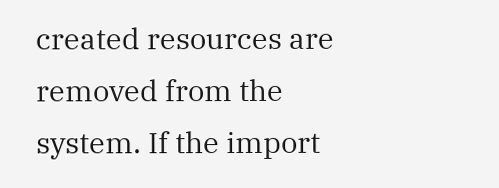created resources are removed from the system. If the import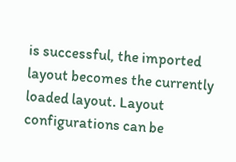is successful, the imported layout becomes the currently loaded layout. Layout configurations can be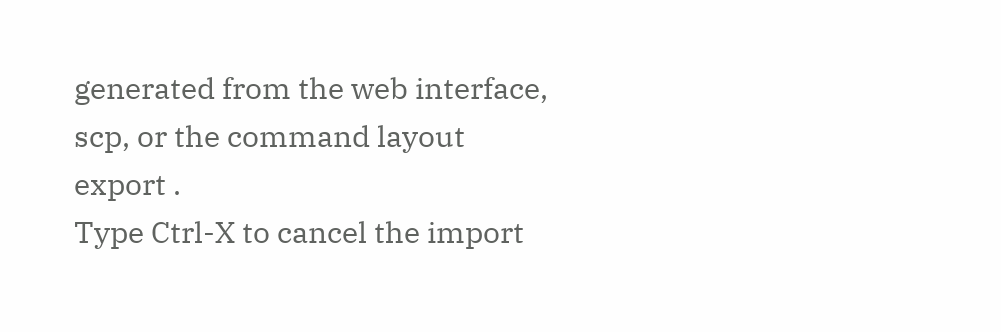generated from the web interface, scp, or the command layout export .
Type Ctrl-X to cancel the import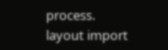process.
layout import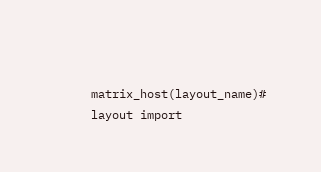matrix_host(layout_name)# layout import